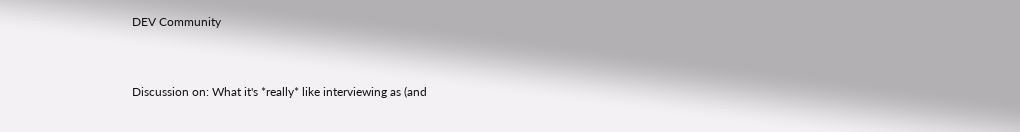DEV Community


Discussion on: What it's *really* like interviewing as (and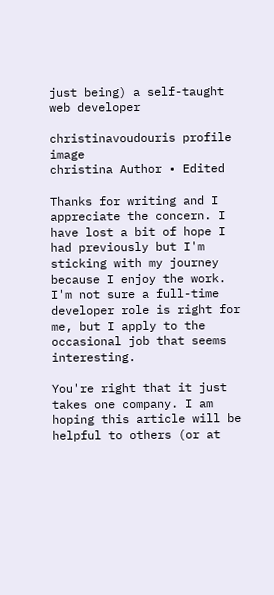just being) a self-taught web developer

christinavoudouris profile image
christina Author • Edited

Thanks for writing and I appreciate the concern. I have lost a bit of hope I had previously but I'm sticking with my journey because I enjoy the work. I'm not sure a full-time developer role is right for me, but I apply to the occasional job that seems interesting.

You're right that it just takes one company. I am hoping this article will be helpful to others (or at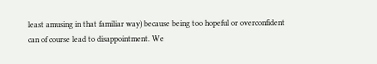least amusing in that familiar way) because being too hopeful or overconfident can of course lead to disappointment. We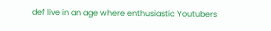def live in an age where enthusiastic Youtubers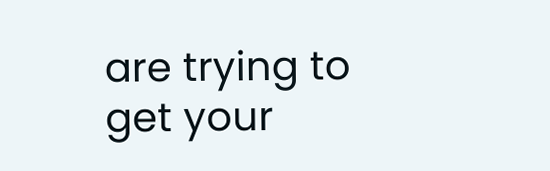are trying to get your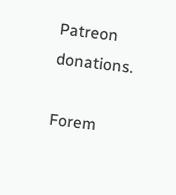Patreon donations.

Forem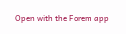Open with the Forem app